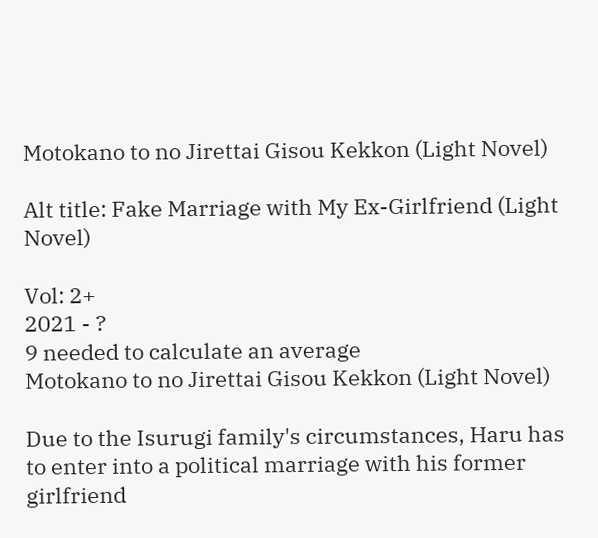Motokano to no Jirettai Gisou Kekkon (Light Novel)

Alt title: Fake Marriage with My Ex-Girlfriend (Light Novel)

Vol: 2+
2021 - ?
9 needed to calculate an average
Motokano to no Jirettai Gisou Kekkon (Light Novel)

Due to the Isurugi family's circumstances, Haru has to enter into a political marriage with his former girlfriend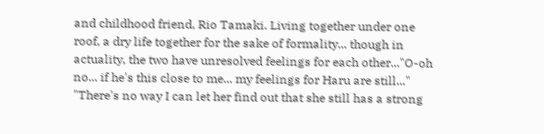and childhood friend, Rio Tamaki. Living together under one roof, a dry life together for the sake of formality... though in actuality, the two have unresolved feelings for each other..."O-oh no... if he's this close to me... my feelings for Haru are still..." "There's no way I can let her find out that she still has a strong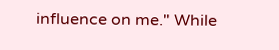influence on me." While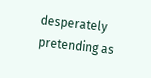desperately pretending as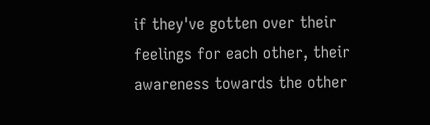if they've gotten over their feelings for each other, their awareness towards the other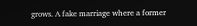grows. A fake marriage where a former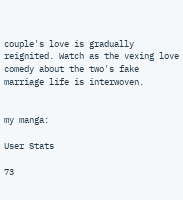couple's love is gradually reignited. Watch as the vexing love comedy about the two's fake marriage life is interwoven.


my manga:

User Stats

73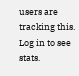users are tracking this. Log in to see stats.